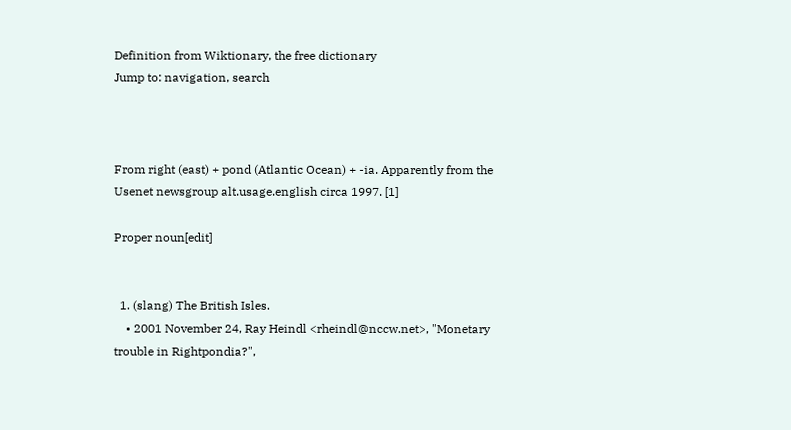Definition from Wiktionary, the free dictionary
Jump to: navigation, search



From right (east) + pond (Atlantic Ocean) + -ia. Apparently from the Usenet newsgroup alt.usage.english circa 1997. [1]

Proper noun[edit]


  1. (slang) The British Isles.
    • 2001 November 24, Ray Heindl <rheindl@nccw.net>, "Monetary trouble in Rightpondia?",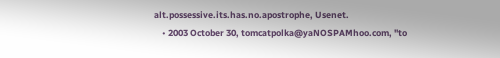alt.possessive.its.has.no.apostrophe, Usenet.
    • 2003 October 30, tomcatpolka@yaNOSPAMhoo.com, "to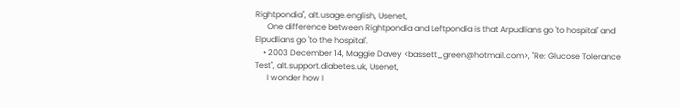Rightpondia", alt.usage.english, Usenet,
      One difference between Rightpondia and Leftpondia is that Arpudlians go 'to hospital' and Elpudlians go 'to the hospital'.
    • 2003 December 14, Maggie Davey <bassett_green@hotmail.com>, "Re: Glucose Tolerance Test", alt.support.diabetes.uk, Usenet,
      I wonder how I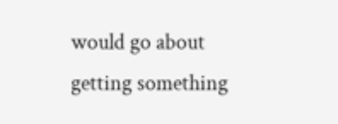would go about getting something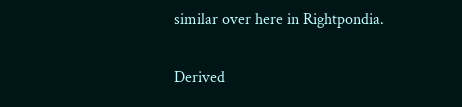similar over here in Rightpondia.

Derived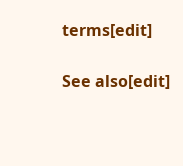terms[edit]

See also[edit]